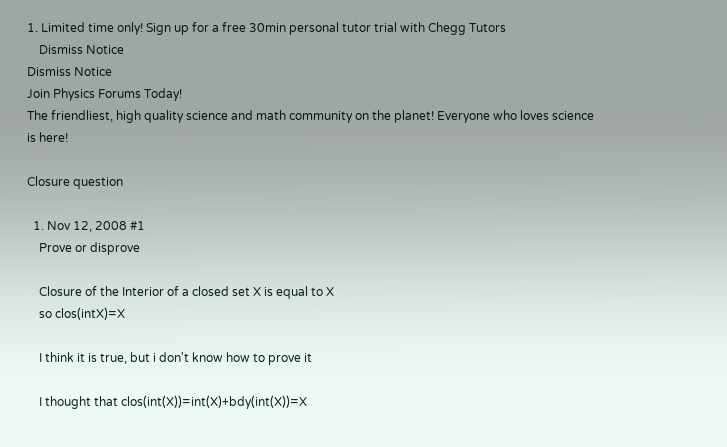1. Limited time only! Sign up for a free 30min personal tutor trial with Chegg Tutors
    Dismiss Notice
Dismiss Notice
Join Physics Forums Today!
The friendliest, high quality science and math community on the planet! Everyone who loves science is here!

Closure question

  1. Nov 12, 2008 #1
    Prove or disprove

    Closure of the Interior of a closed set X is equal to X
    so clos(intX)=X

    I think it is true, but i don't know how to prove it

    I thought that clos(int(X))=int(X)+bdy(int(X))=X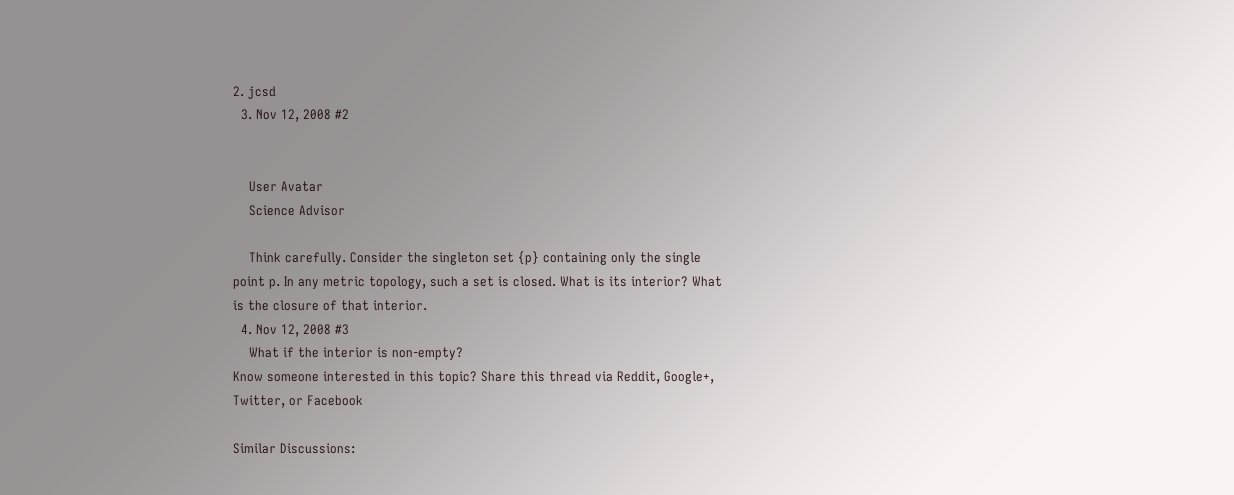2. jcsd
  3. Nov 12, 2008 #2


    User Avatar
    Science Advisor

    Think carefully. Consider the singleton set {p} containing only the single point p. In any metric topology, such a set is closed. What is its interior? What is the closure of that interior.
  4. Nov 12, 2008 #3
    What if the interior is non-empty?
Know someone interested in this topic? Share this thread via Reddit, Google+, Twitter, or Facebook

Similar Discussions: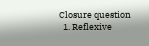Closure question
  1. Reflexive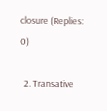closure (Replies: 0)

  2. Transative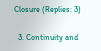Closure (Replies: 3)

  3. Continuity and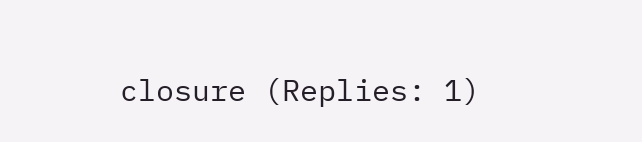closure (Replies: 1)